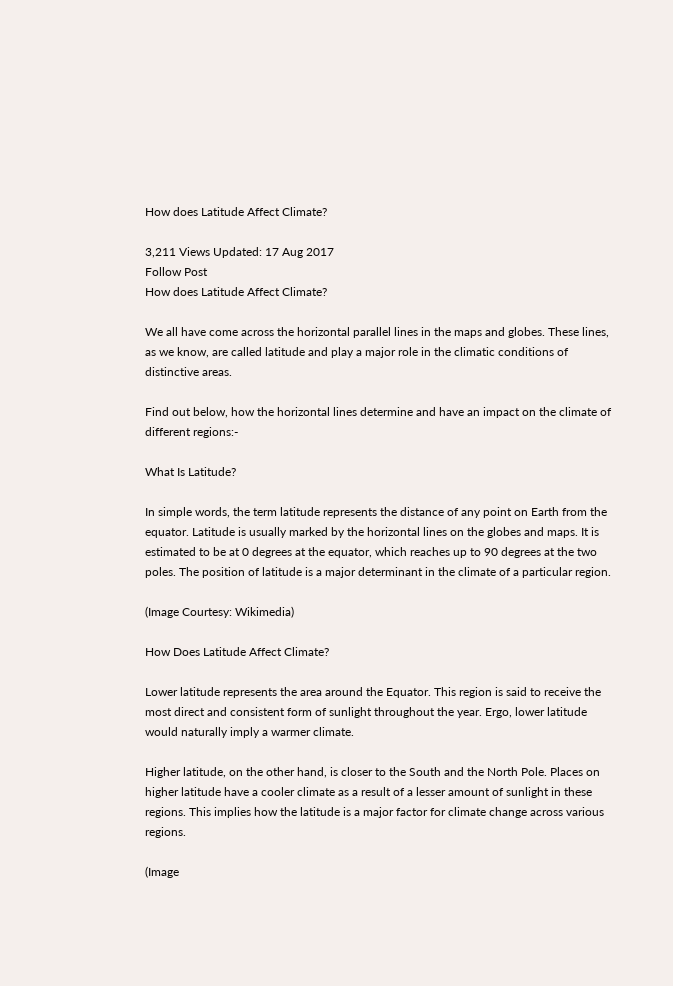How does Latitude Affect Climate?

3,211 Views Updated: 17 Aug 2017
Follow Post
How does Latitude Affect Climate?

We all have come across the horizontal parallel lines in the maps and globes. These lines, as we know, are called latitude and play a major role in the climatic conditions of distinctive areas.

Find out below, how the horizontal lines determine and have an impact on the climate of different regions:-

What Is Latitude?

In simple words, the term latitude represents the distance of any point on Earth from the equator. Latitude is usually marked by the horizontal lines on the globes and maps. It is estimated to be at 0 degrees at the equator, which reaches up to 90 degrees at the two poles. The position of latitude is a major determinant in the climate of a particular region.

(Image Courtesy: Wikimedia)

How Does Latitude Affect Climate?

Lower latitude represents the area around the Equator. This region is said to receive the most direct and consistent form of sunlight throughout the year. Ergo, lower latitude would naturally imply a warmer climate.

Higher latitude, on the other hand, is closer to the South and the North Pole. Places on higher latitude have a cooler climate as a result of a lesser amount of sunlight in these regions. This implies how the latitude is a major factor for climate change across various regions.

(Image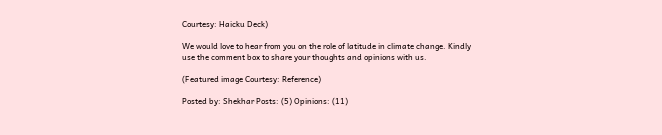Courtesy: Haicku Deck)

We would love to hear from you on the role of latitude in climate change. Kindly use the comment box to share your thoughts and opinions with us.

(Featured image Courtesy: Reference)

Posted by: Shekhar Posts: (5) Opinions: (11)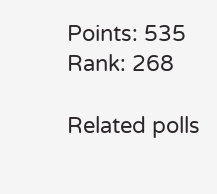Points: 535 Rank: 268

Related polls